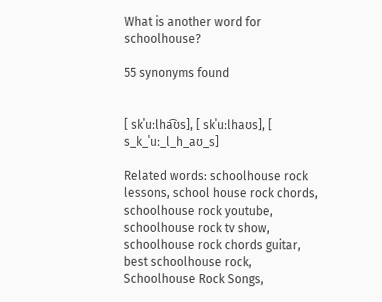What is another word for schoolhouse?

55 synonyms found


[ skˈuːlha͡ʊs], [ skˈuːlhaʊs], [ s_k_ˈuː_l_h_aʊ_s]

Related words: schoolhouse rock lessons, school house rock chords, schoolhouse rock youtube, schoolhouse rock tv show, schoolhouse rock chords guitar, best schoolhouse rock, Schoolhouse Rock Songs,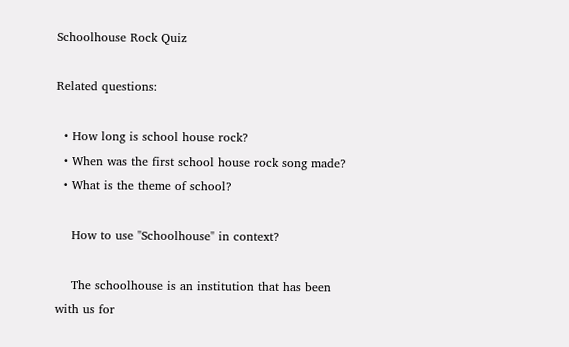Schoolhouse Rock Quiz

Related questions:

  • How long is school house rock?
  • When was the first school house rock song made?
  • What is the theme of school?

    How to use "Schoolhouse" in context?

    The schoolhouse is an institution that has been with us for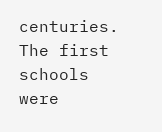centuries. The first schools were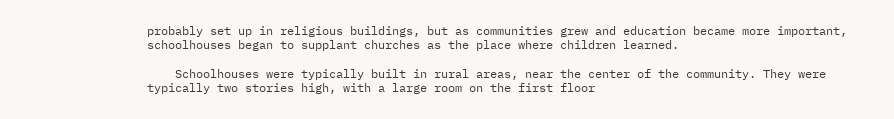probably set up in religious buildings, but as communities grew and education became more important, schoolhouses began to supplant churches as the place where children learned.

    Schoolhouses were typically built in rural areas, near the center of the community. They were typically two stories high, with a large room on the first floor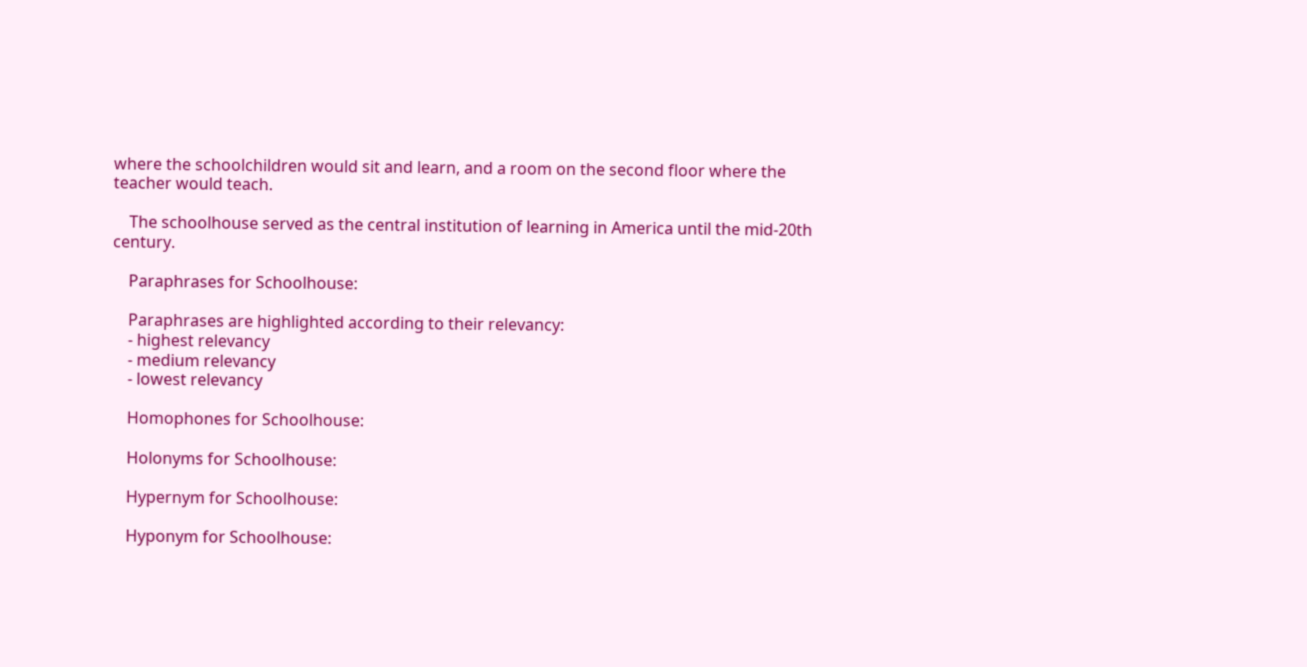where the schoolchildren would sit and learn, and a room on the second floor where the teacher would teach.

    The schoolhouse served as the central institution of learning in America until the mid-20th century.

    Paraphrases for Schoolhouse:

    Paraphrases are highlighted according to their relevancy:
    - highest relevancy
    - medium relevancy
    - lowest relevancy

    Homophones for Schoolhouse:

    Holonyms for Schoolhouse:

    Hypernym for Schoolhouse:

    Hyponym for Schoolhouse: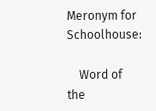Meronym for Schoolhouse:

    Word of the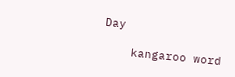Day

    kangaroo word